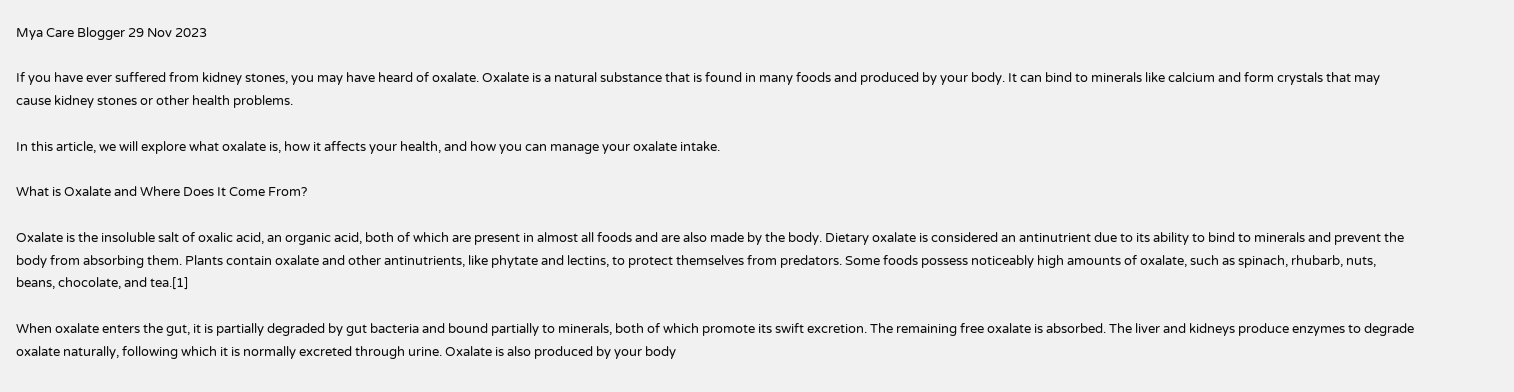Mya Care Blogger 29 Nov 2023

If you have ever suffered from kidney stones, you may have heard of oxalate. Oxalate is a natural substance that is found in many foods and produced by your body. It can bind to minerals like calcium and form crystals that may cause kidney stones or other health problems.

In this article, we will explore what oxalate is, how it affects your health, and how you can manage your oxalate intake.

What is Oxalate and Where Does It Come From?

Oxalate is the insoluble salt of oxalic acid, an organic acid, both of which are present in almost all foods and are also made by the body. Dietary oxalate is considered an antinutrient due to its ability to bind to minerals and prevent the body from absorbing them. Plants contain oxalate and other antinutrients, like phytate and lectins, to protect themselves from predators. Some foods possess noticeably high amounts of oxalate, such as spinach, rhubarb, nuts, beans, chocolate, and tea.[1]

When oxalate enters the gut, it is partially degraded by gut bacteria and bound partially to minerals, both of which promote its swift excretion. The remaining free oxalate is absorbed. The liver and kidneys produce enzymes to degrade oxalate naturally, following which it is normally excreted through urine. Oxalate is also produced by your body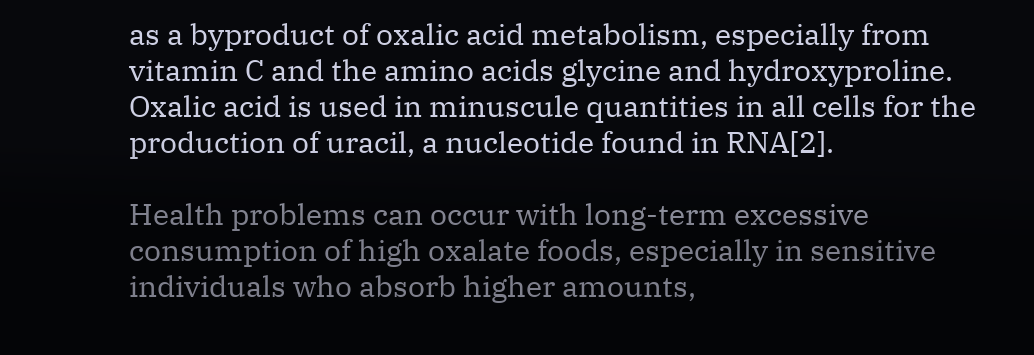as a byproduct of oxalic acid metabolism, especially from vitamin C and the amino acids glycine and hydroxyproline. Oxalic acid is used in minuscule quantities in all cells for the production of uracil, a nucleotide found in RNA[2].

Health problems can occur with long-term excessive consumption of high oxalate foods, especially in sensitive individuals who absorb higher amounts,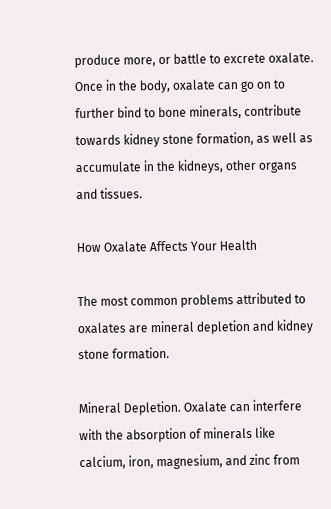produce more, or battle to excrete oxalate. Once in the body, oxalate can go on to further bind to bone minerals, contribute towards kidney stone formation, as well as accumulate in the kidneys, other organs and tissues.

How Oxalate Affects Your Health

The most common problems attributed to oxalates are mineral depletion and kidney stone formation.

Mineral Depletion. Oxalate can interfere with the absorption of minerals like calcium, iron, magnesium, and zinc from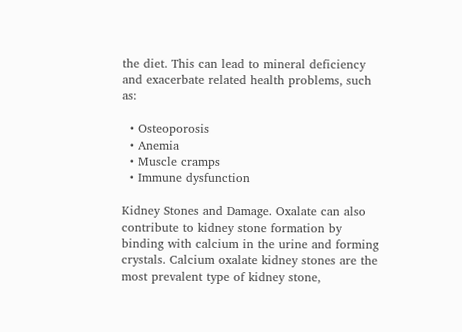the diet. This can lead to mineral deficiency and exacerbate related health problems, such as:

  • Osteoporosis
  • Anemia
  • Muscle cramps
  • Immune dysfunction

Kidney Stones and Damage. Oxalate can also contribute to kidney stone formation by binding with calcium in the urine and forming crystals. Calcium oxalate kidney stones are the most prevalent type of kidney stone,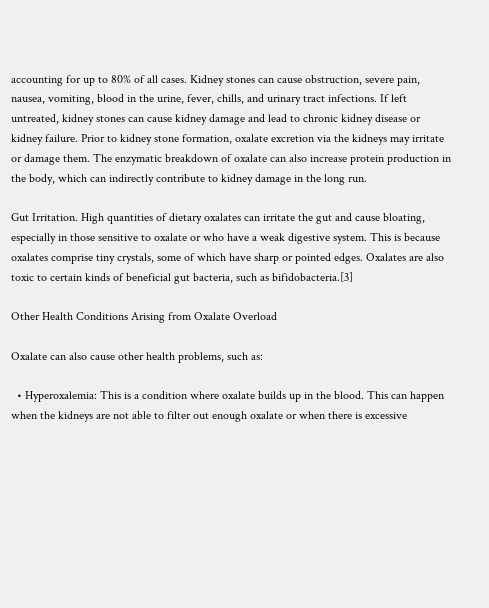accounting for up to 80% of all cases. Kidney stones can cause obstruction, severe pain, nausea, vomiting, blood in the urine, fever, chills, and urinary tract infections. If left untreated, kidney stones can cause kidney damage and lead to chronic kidney disease or kidney failure. Prior to kidney stone formation, oxalate excretion via the kidneys may irritate or damage them. The enzymatic breakdown of oxalate can also increase protein production in the body, which can indirectly contribute to kidney damage in the long run.

Gut Irritation. High quantities of dietary oxalates can irritate the gut and cause bloating, especially in those sensitive to oxalate or who have a weak digestive system. This is because oxalates comprise tiny crystals, some of which have sharp or pointed edges. Oxalates are also toxic to certain kinds of beneficial gut bacteria, such as bifidobacteria.[3]

Other Health Conditions Arising from Oxalate Overload

Oxalate can also cause other health problems, such as:

  • Hyperoxalemia: This is a condition where oxalate builds up in the blood. This can happen when the kidneys are not able to filter out enough oxalate or when there is excessive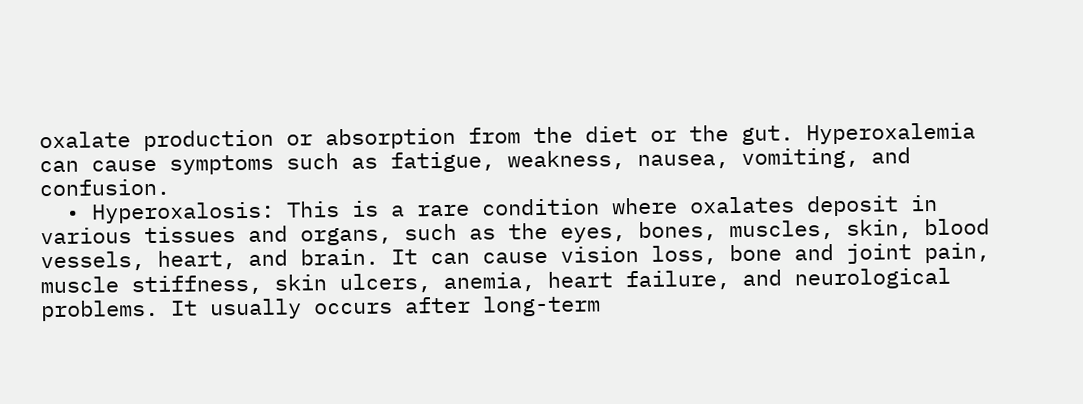oxalate production or absorption from the diet or the gut. Hyperoxalemia can cause symptoms such as fatigue, weakness, nausea, vomiting, and confusion.
  • Hyperoxalosis: This is a rare condition where oxalates deposit in various tissues and organs, such as the eyes, bones, muscles, skin, blood vessels, heart, and brain. It can cause vision loss, bone and joint pain, muscle stiffness, skin ulcers, anemia, heart failure, and neurological problems. It usually occurs after long-term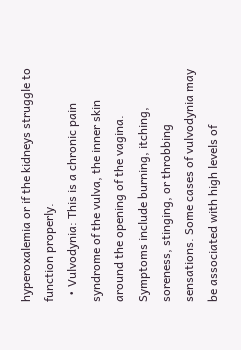hyperoxalemia or if the kidneys struggle to function properly.
  • Vulvodynia: This is a chronic pain syndrome of the vulva, the inner skin around the opening of the vagina. Symptoms include burning, itching, soreness, stinging, or throbbing sensations. Some cases of vulvodynia may be associated with high levels of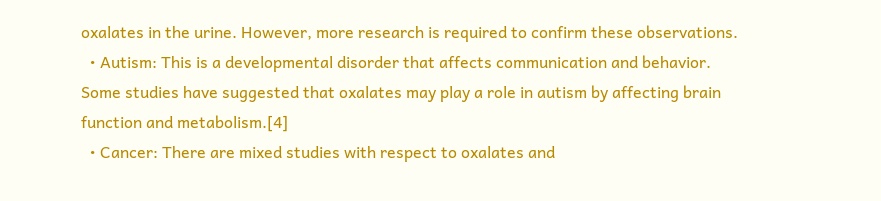oxalates in the urine. However, more research is required to confirm these observations.
  • Autism: This is a developmental disorder that affects communication and behavior. Some studies have suggested that oxalates may play a role in autism by affecting brain function and metabolism.[4]
  • Cancer: There are mixed studies with respect to oxalates and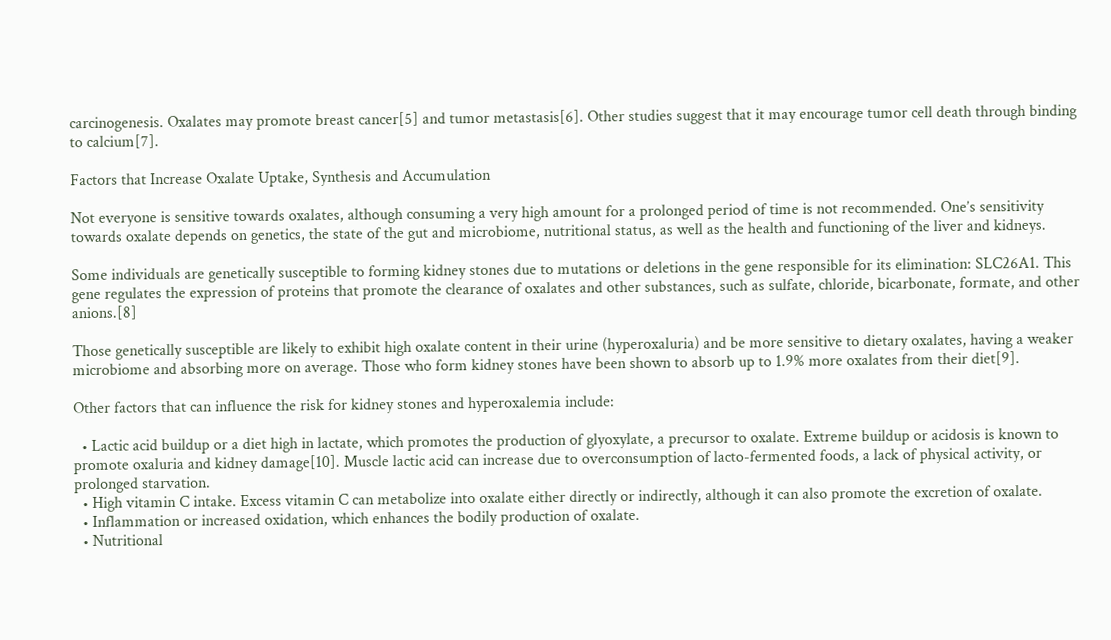carcinogenesis. Oxalates may promote breast cancer[5] and tumor metastasis[6]. Other studies suggest that it may encourage tumor cell death through binding to calcium[7].

Factors that Increase Oxalate Uptake, Synthesis and Accumulation

Not everyone is sensitive towards oxalates, although consuming a very high amount for a prolonged period of time is not recommended. One’s sensitivity towards oxalate depends on genetics, the state of the gut and microbiome, nutritional status, as well as the health and functioning of the liver and kidneys.

Some individuals are genetically susceptible to forming kidney stones due to mutations or deletions in the gene responsible for its elimination: SLC26A1. This gene regulates the expression of proteins that promote the clearance of oxalates and other substances, such as sulfate, chloride, bicarbonate, formate, and other anions.[8]

Those genetically susceptible are likely to exhibit high oxalate content in their urine (hyperoxaluria) and be more sensitive to dietary oxalates, having a weaker microbiome and absorbing more on average. Those who form kidney stones have been shown to absorb up to 1.9% more oxalates from their diet[9].

Other factors that can influence the risk for kidney stones and hyperoxalemia include:

  • Lactic acid buildup or a diet high in lactate, which promotes the production of glyoxylate, a precursor to oxalate. Extreme buildup or acidosis is known to promote oxaluria and kidney damage[10]. Muscle lactic acid can increase due to overconsumption of lacto-fermented foods, a lack of physical activity, or prolonged starvation.
  • High vitamin C intake. Excess vitamin C can metabolize into oxalate either directly or indirectly, although it can also promote the excretion of oxalate.
  • Inflammation or increased oxidation, which enhances the bodily production of oxalate.
  • Nutritional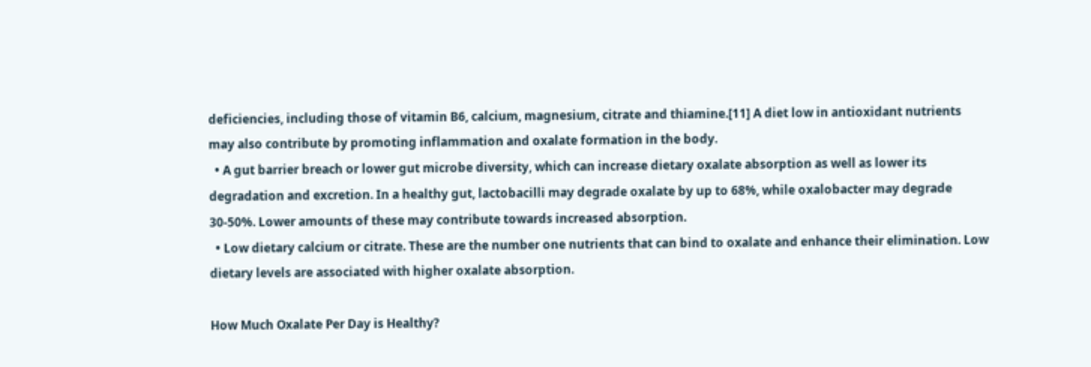deficiencies, including those of vitamin B6, calcium, magnesium, citrate and thiamine.[11] A diet low in antioxidant nutrients may also contribute by promoting inflammation and oxalate formation in the body.
  • A gut barrier breach or lower gut microbe diversity, which can increase dietary oxalate absorption as well as lower its degradation and excretion. In a healthy gut, lactobacilli may degrade oxalate by up to 68%, while oxalobacter may degrade 30-50%. Lower amounts of these may contribute towards increased absorption.
  • Low dietary calcium or citrate. These are the number one nutrients that can bind to oxalate and enhance their elimination. Low dietary levels are associated with higher oxalate absorption.

How Much Oxalate Per Day is Healthy?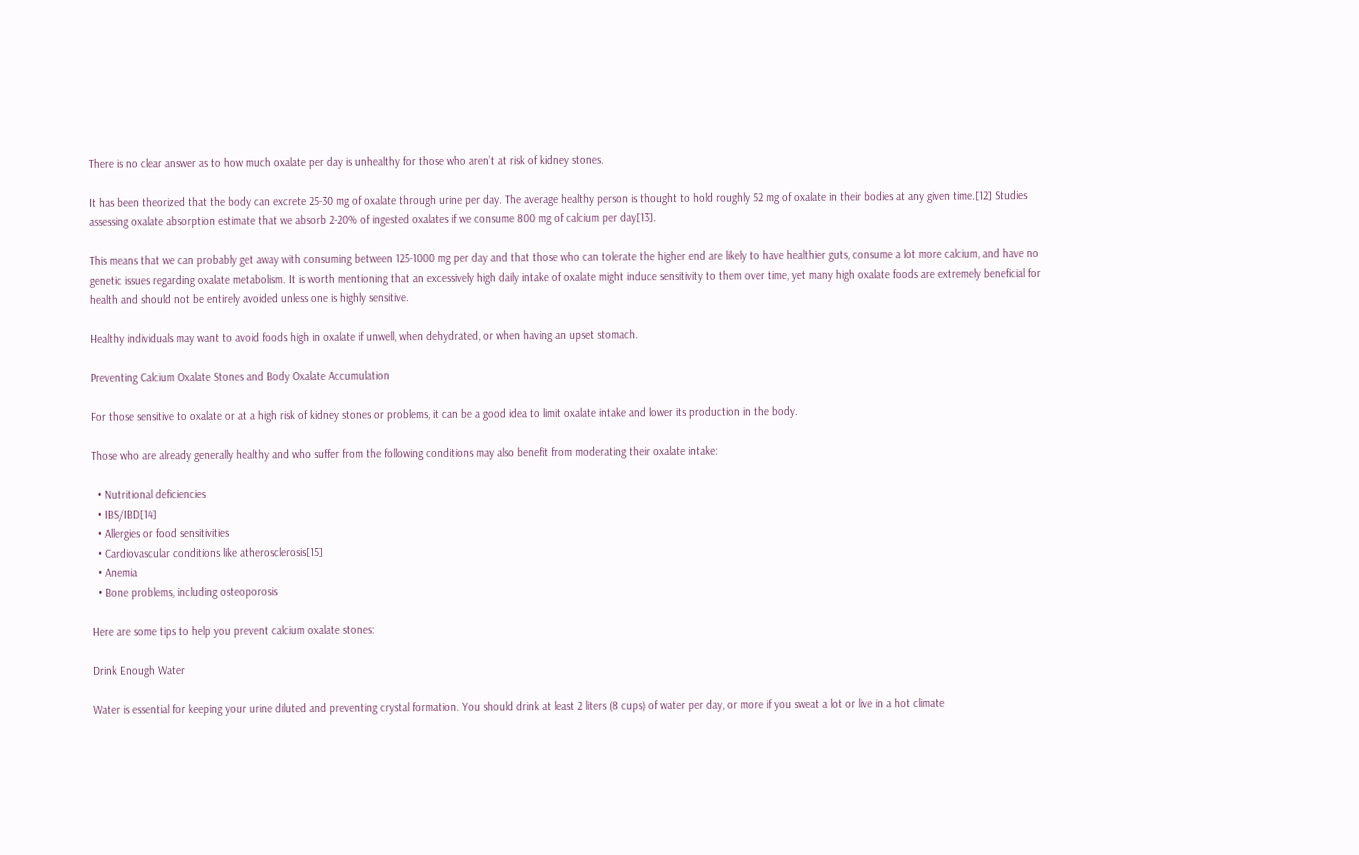There is no clear answer as to how much oxalate per day is unhealthy for those who aren’t at risk of kidney stones.

It has been theorized that the body can excrete 25-30 mg of oxalate through urine per day. The average healthy person is thought to hold roughly 52 mg of oxalate in their bodies at any given time.[12] Studies assessing oxalate absorption estimate that we absorb 2-20% of ingested oxalates if we consume 800 mg of calcium per day[13].

This means that we can probably get away with consuming between 125-1000 mg per day and that those who can tolerate the higher end are likely to have healthier guts, consume a lot more calcium, and have no genetic issues regarding oxalate metabolism. It is worth mentioning that an excessively high daily intake of oxalate might induce sensitivity to them over time, yet many high oxalate foods are extremely beneficial for health and should not be entirely avoided unless one is highly sensitive.

Healthy individuals may want to avoid foods high in oxalate if unwell, when dehydrated, or when having an upset stomach.

Preventing Calcium Oxalate Stones and Body Oxalate Accumulation

For those sensitive to oxalate or at a high risk of kidney stones or problems, it can be a good idea to limit oxalate intake and lower its production in the body.

Those who are already generally healthy and who suffer from the following conditions may also benefit from moderating their oxalate intake:

  • Nutritional deficiencies
  • IBS/IBD[14]
  • Allergies or food sensitivities
  • Cardiovascular conditions like atherosclerosis[15]
  • Anemia
  • Bone problems, including osteoporosis

Here are some tips to help you prevent calcium oxalate stones:

Drink Enough Water

Water is essential for keeping your urine diluted and preventing crystal formation. You should drink at least 2 liters (8 cups) of water per day, or more if you sweat a lot or live in a hot climate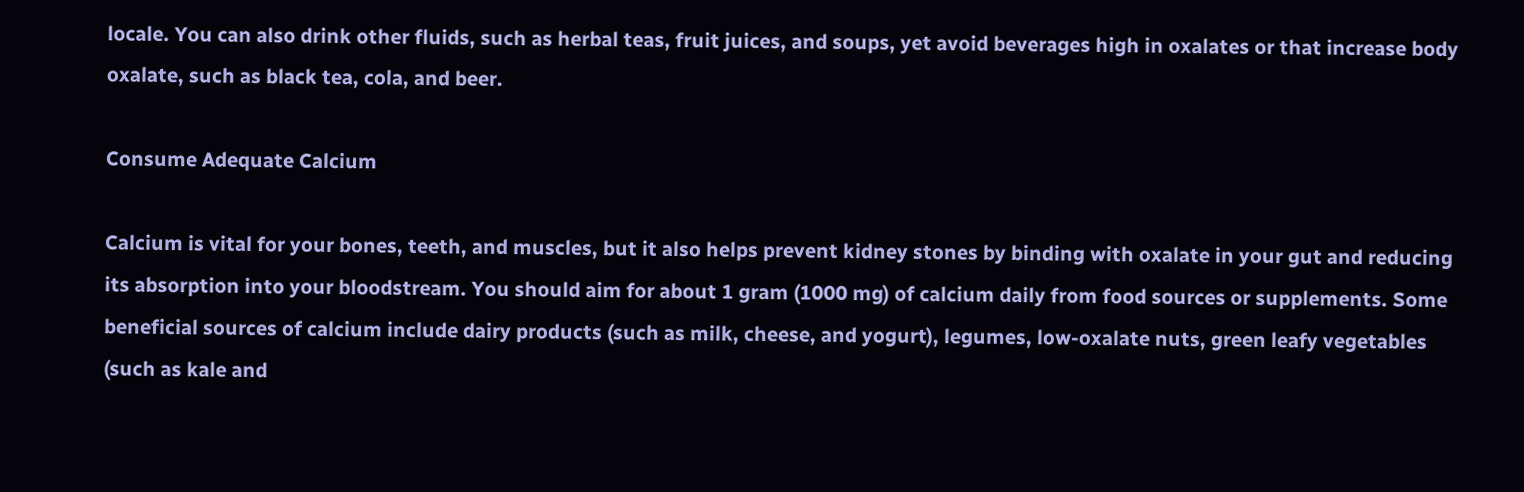locale. You can also drink other fluids, such as herbal teas, fruit juices, and soups, yet avoid beverages high in oxalates or that increase body oxalate, such as black tea, cola, and beer.

Consume Adequate Calcium

Calcium is vital for your bones, teeth, and muscles, but it also helps prevent kidney stones by binding with oxalate in your gut and reducing its absorption into your bloodstream. You should aim for about 1 gram (1000 mg) of calcium daily from food sources or supplements. Some beneficial sources of calcium include dairy products (such as milk, cheese, and yogurt), legumes, low-oxalate nuts, green leafy vegetables (such as kale and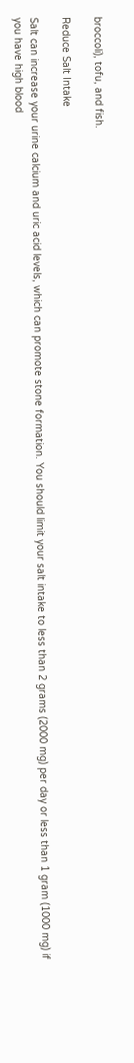broccoli), tofu, and fish.

Reduce Salt Intake

Salt can increase your urine calcium and uric acid levels, which can promote stone formation. You should limit your salt intake to less than 2 grams (2000 mg) per day or less than 1 gram (1000 mg) if you have high blood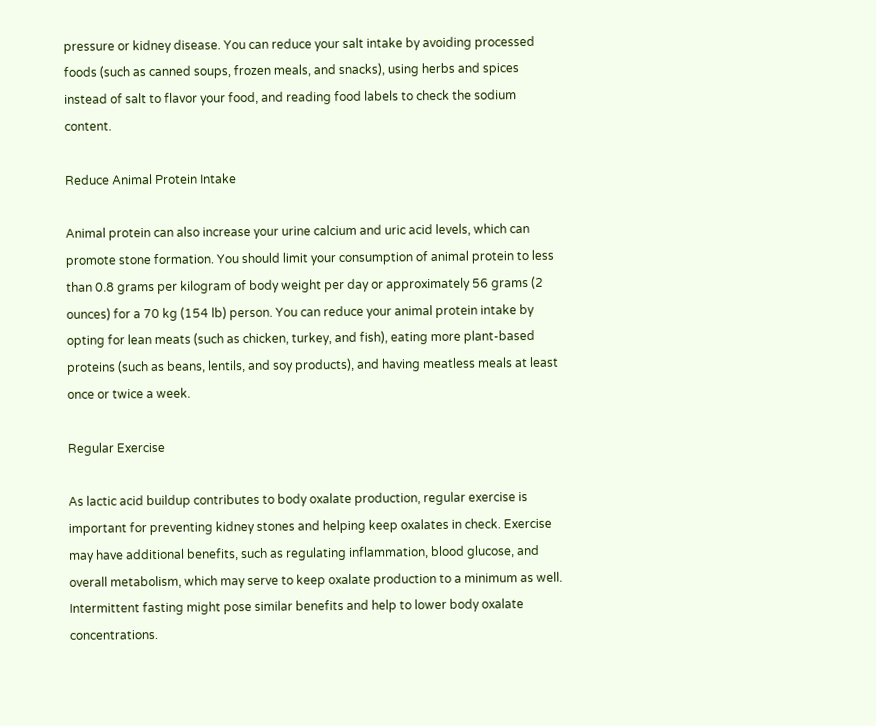pressure or kidney disease. You can reduce your salt intake by avoiding processed foods (such as canned soups, frozen meals, and snacks), using herbs and spices instead of salt to flavor your food, and reading food labels to check the sodium content.

Reduce Animal Protein Intake

Animal protein can also increase your urine calcium and uric acid levels, which can promote stone formation. You should limit your consumption of animal protein to less than 0.8 grams per kilogram of body weight per day or approximately 56 grams (2 ounces) for a 70 kg (154 lb) person. You can reduce your animal protein intake by opting for lean meats (such as chicken, turkey, and fish), eating more plant-based proteins (such as beans, lentils, and soy products), and having meatless meals at least once or twice a week.

Regular Exercise

As lactic acid buildup contributes to body oxalate production, regular exercise is important for preventing kidney stones and helping keep oxalates in check. Exercise may have additional benefits, such as regulating inflammation, blood glucose, and overall metabolism, which may serve to keep oxalate production to a minimum as well. Intermittent fasting might pose similar benefits and help to lower body oxalate concentrations.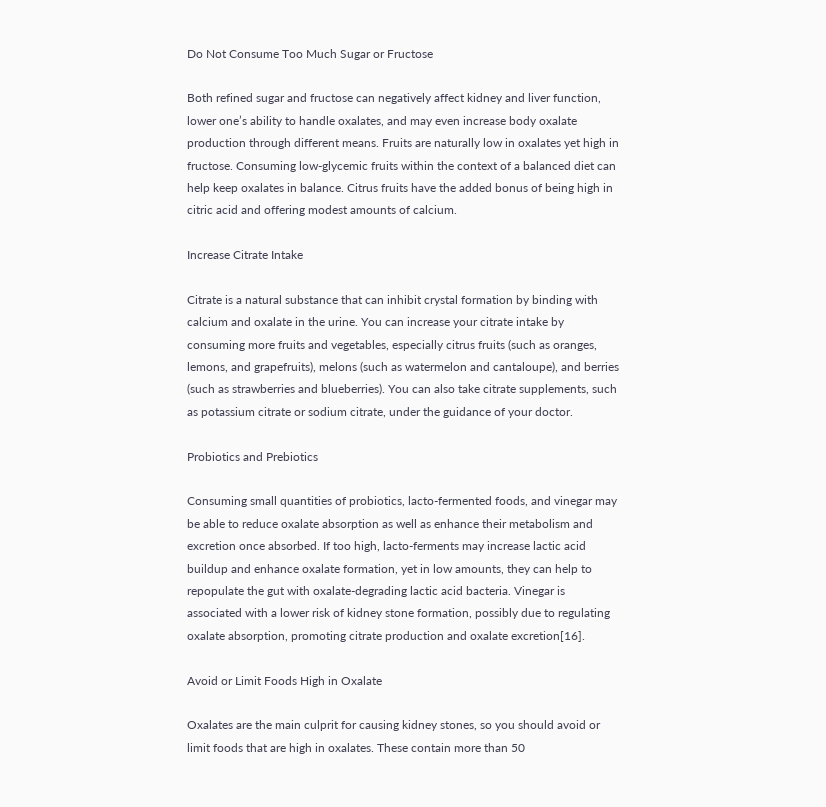Do Not Consume Too Much Sugar or Fructose

Both refined sugar and fructose can negatively affect kidney and liver function, lower one’s ability to handle oxalates, and may even increase body oxalate production through different means. Fruits are naturally low in oxalates yet high in fructose. Consuming low-glycemic fruits within the context of a balanced diet can help keep oxalates in balance. Citrus fruits have the added bonus of being high in citric acid and offering modest amounts of calcium.

Increase Citrate Intake

Citrate is a natural substance that can inhibit crystal formation by binding with calcium and oxalate in the urine. You can increase your citrate intake by consuming more fruits and vegetables, especially citrus fruits (such as oranges, lemons, and grapefruits), melons (such as watermelon and cantaloupe), and berries (such as strawberries and blueberries). You can also take citrate supplements, such as potassium citrate or sodium citrate, under the guidance of your doctor.

Probiotics and Prebiotics

Consuming small quantities of probiotics, lacto-fermented foods, and vinegar may be able to reduce oxalate absorption as well as enhance their metabolism and excretion once absorbed. If too high, lacto-ferments may increase lactic acid buildup and enhance oxalate formation, yet in low amounts, they can help to repopulate the gut with oxalate-degrading lactic acid bacteria. Vinegar is associated with a lower risk of kidney stone formation, possibly due to regulating oxalate absorption, promoting citrate production and oxalate excretion[16].

Avoid or Limit Foods High in Oxalate

Oxalates are the main culprit for causing kidney stones, so you should avoid or limit foods that are high in oxalates. These contain more than 50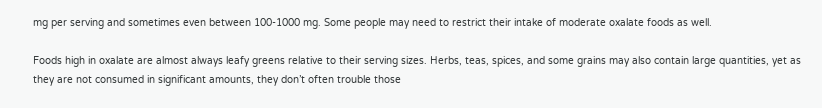mg per serving and sometimes even between 100-1000 mg. Some people may need to restrict their intake of moderate oxalate foods as well.

Foods high in oxalate are almost always leafy greens relative to their serving sizes. Herbs, teas, spices, and some grains may also contain large quantities, yet as they are not consumed in significant amounts, they don’t often trouble those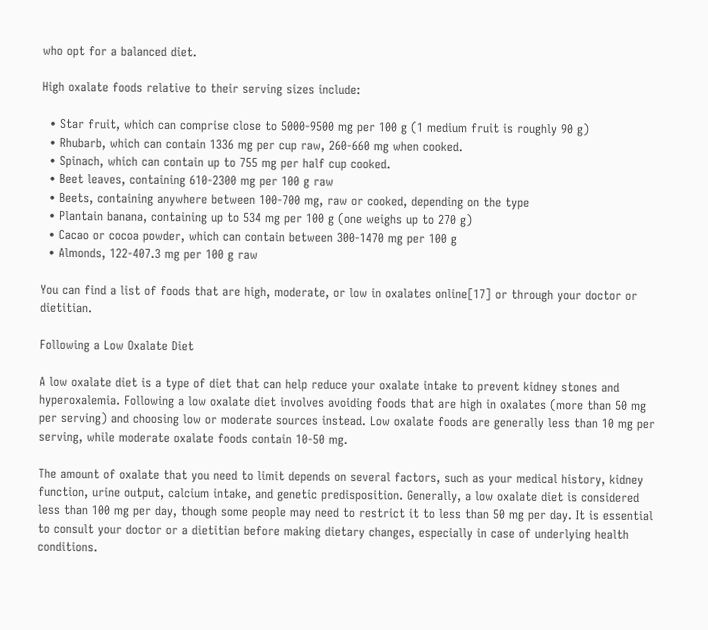who opt for a balanced diet.

High oxalate foods relative to their serving sizes include:

  • Star fruit, which can comprise close to 5000-9500 mg per 100 g (1 medium fruit is roughly 90 g)
  • Rhubarb, which can contain 1336 mg per cup raw, 260-660 mg when cooked.
  • Spinach, which can contain up to 755 mg per half cup cooked.
  • Beet leaves, containing 610-2300 mg per 100 g raw
  • Beets, containing anywhere between 100-700 mg, raw or cooked, depending on the type
  • Plantain banana, containing up to 534 mg per 100 g (one weighs up to 270 g)
  • Cacao or cocoa powder, which can contain between 300-1470 mg per 100 g
  • Almonds, 122-407.3 mg per 100 g raw

You can find a list of foods that are high, moderate, or low in oxalates online[17] or through your doctor or dietitian.

Following a Low Oxalate Diet

A low oxalate diet is a type of diet that can help reduce your oxalate intake to prevent kidney stones and hyperoxalemia. Following a low oxalate diet involves avoiding foods that are high in oxalates (more than 50 mg per serving) and choosing low or moderate sources instead. Low oxalate foods are generally less than 10 mg per serving, while moderate oxalate foods contain 10-50 mg.

The amount of oxalate that you need to limit depends on several factors, such as your medical history, kidney function, urine output, calcium intake, and genetic predisposition. Generally, a low oxalate diet is considered less than 100 mg per day, though some people may need to restrict it to less than 50 mg per day. It is essential to consult your doctor or a dietitian before making dietary changes, especially in case of underlying health conditions.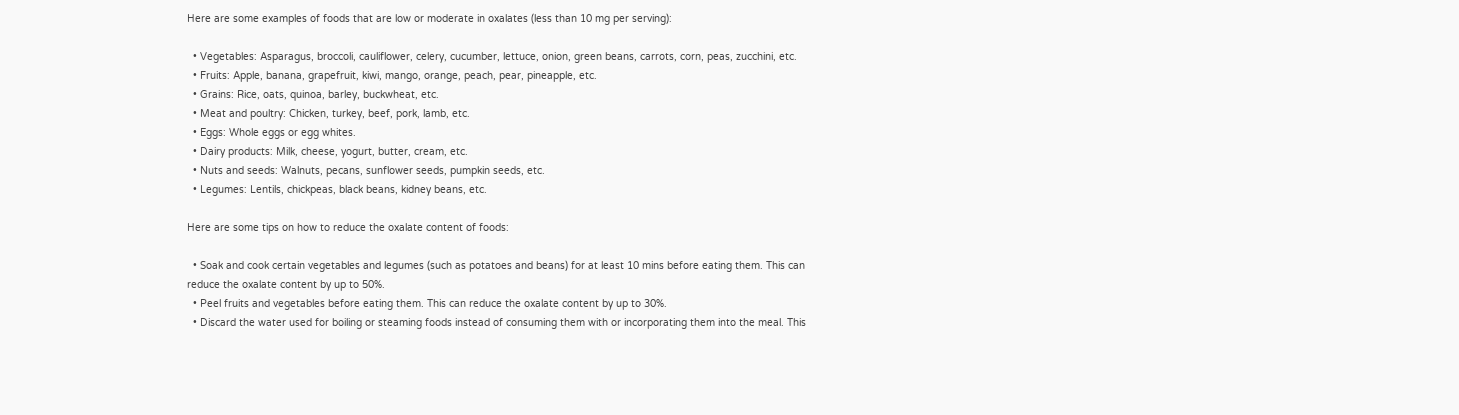Here are some examples of foods that are low or moderate in oxalates (less than 10 mg per serving):

  • Vegetables: Asparagus, broccoli, cauliflower, celery, cucumber, lettuce, onion, green beans, carrots, corn, peas, zucchini, etc.
  • Fruits: Apple, banana, grapefruit, kiwi, mango, orange, peach, pear, pineapple, etc.
  • Grains: Rice, oats, quinoa, barley, buckwheat, etc.
  • Meat and poultry: Chicken, turkey, beef, pork, lamb, etc.
  • Eggs: Whole eggs or egg whites.
  • Dairy products: Milk, cheese, yogurt, butter, cream, etc.
  • Nuts and seeds: Walnuts, pecans, sunflower seeds, pumpkin seeds, etc.
  • Legumes: Lentils, chickpeas, black beans, kidney beans, etc.

Here are some tips on how to reduce the oxalate content of foods:

  • Soak and cook certain vegetables and legumes (such as potatoes and beans) for at least 10 mins before eating them. This can reduce the oxalate content by up to 50%.
  • Peel fruits and vegetables before eating them. This can reduce the oxalate content by up to 30%.
  • Discard the water used for boiling or steaming foods instead of consuming them with or incorporating them into the meal. This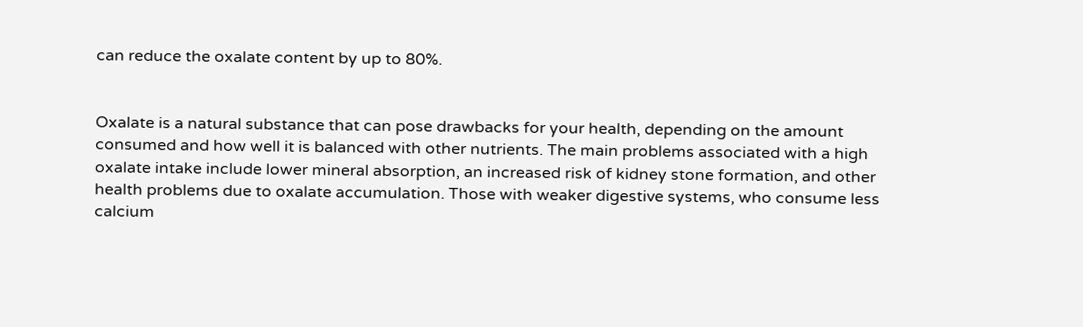can reduce the oxalate content by up to 80%.


Oxalate is a natural substance that can pose drawbacks for your health, depending on the amount consumed and how well it is balanced with other nutrients. The main problems associated with a high oxalate intake include lower mineral absorption, an increased risk of kidney stone formation, and other health problems due to oxalate accumulation. Those with weaker digestive systems, who consume less calcium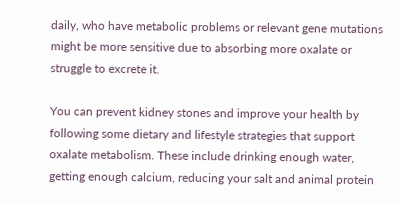daily, who have metabolic problems or relevant gene mutations might be more sensitive due to absorbing more oxalate or struggle to excrete it.

You can prevent kidney stones and improve your health by following some dietary and lifestyle strategies that support oxalate metabolism. These include drinking enough water, getting enough calcium, reducing your salt and animal protein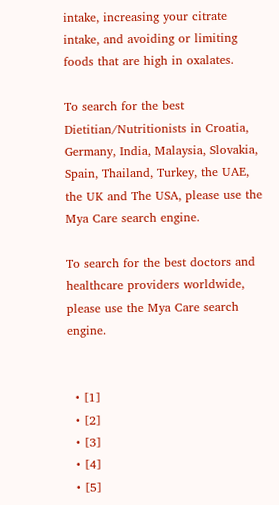intake, increasing your citrate intake, and avoiding or limiting foods that are high in oxalates.

To search for the best Dietitian/Nutritionists in Croatia, Germany, India, Malaysia, Slovakia, Spain, Thailand, Turkey, the UAE, the UK and The USA, please use the Mya Care search engine.

To search for the best doctors and healthcare providers worldwide, please use the Mya Care search engine.


  • [1]
  • [2]
  • [3]
  • [4]
  • [5]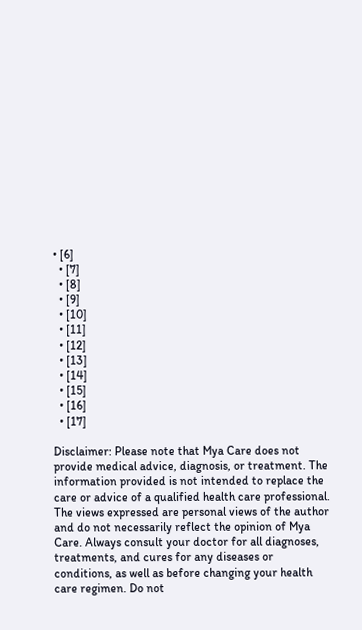• [6]
  • [7]
  • [8]
  • [9]
  • [10]
  • [11]
  • [12]
  • [13]
  • [14]
  • [15]
  • [16]
  • [17]

Disclaimer: Please note that Mya Care does not provide medical advice, diagnosis, or treatment. The information provided is not intended to replace the care or advice of a qualified health care professional. The views expressed are personal views of the author and do not necessarily reflect the opinion of Mya Care. Always consult your doctor for all diagnoses, treatments, and cures for any diseases or conditions, as well as before changing your health care regimen. Do not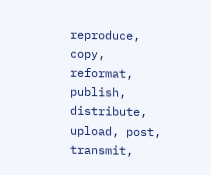reproduce, copy, reformat, publish, distribute, upload, post, transmit,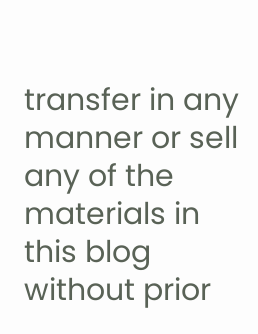transfer in any manner or sell any of the materials in this blog without prior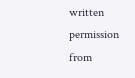written permission from